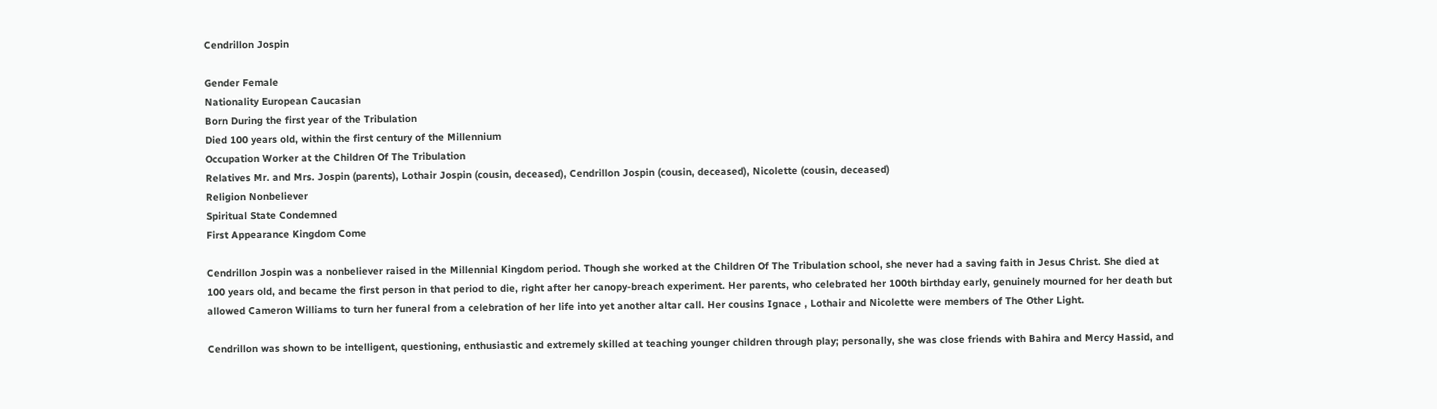Cendrillon Jospin

Gender Female
Nationality European Caucasian
Born During the first year of the Tribulation
Died 100 years old, within the first century of the Millennium
Occupation Worker at the Children Of The Tribulation
Relatives Mr. and Mrs. Jospin (parents), Lothair Jospin (cousin, deceased), Cendrillon Jospin (cousin, deceased), Nicolette (cousin, deceased)
Religion Nonbeliever
Spiritual State Condemned
First Appearance Kingdom Come

Cendrillon Jospin was a nonbeliever raised in the Millennial Kingdom period. Though she worked at the Children Of The Tribulation school, she never had a saving faith in Jesus Christ. She died at 100 years old, and became the first person in that period to die, right after her canopy-breach experiment. Her parents, who celebrated her 100th birthday early, genuinely mourned for her death but allowed Cameron Williams to turn her funeral from a celebration of her life into yet another altar call. Her cousins Ignace , Lothair and Nicolette were members of The Other Light.

Cendrillon was shown to be intelligent, questioning, enthusiastic and extremely skilled at teaching younger children through play; personally, she was close friends with Bahira and Mercy Hassid, and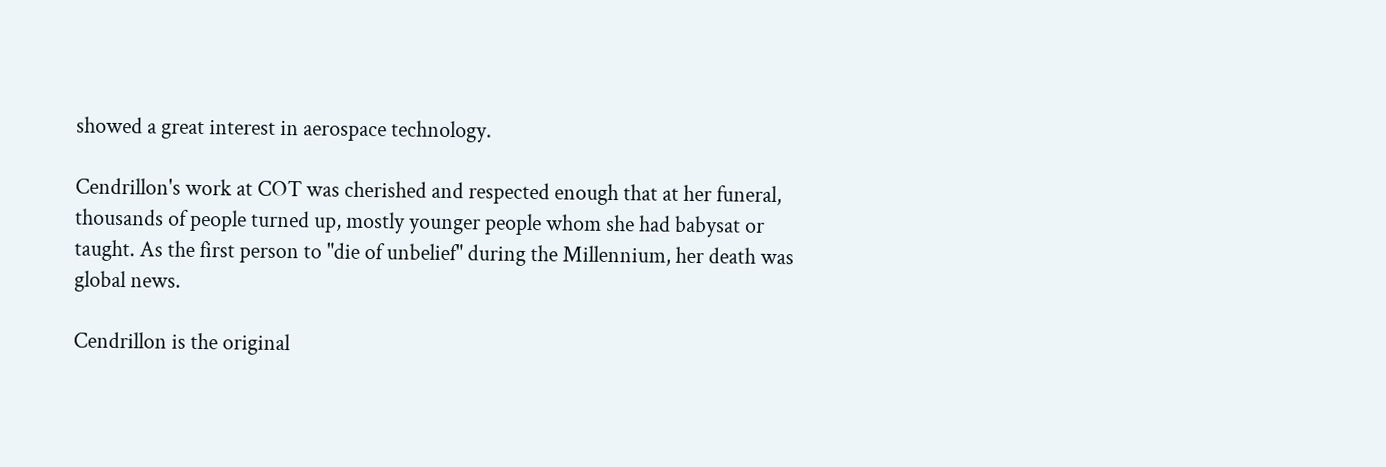showed a great interest in aerospace technology.

Cendrillon's work at COT was cherished and respected enough that at her funeral, thousands of people turned up, mostly younger people whom she had babysat or taught. As the first person to "die of unbelief" during the Millennium, her death was global news.

Cendrillon is the original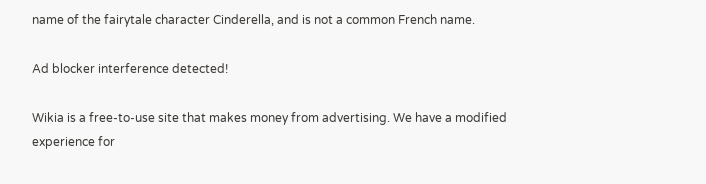name of the fairytale character Cinderella, and is not a common French name.

Ad blocker interference detected!

Wikia is a free-to-use site that makes money from advertising. We have a modified experience for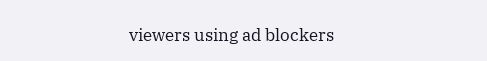viewers using ad blockers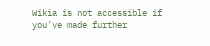Wikia is not accessible if you’ve made further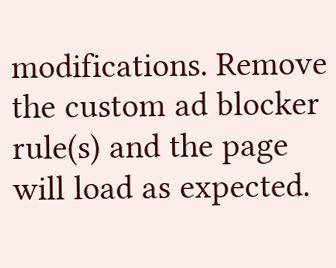modifications. Remove the custom ad blocker rule(s) and the page will load as expected.